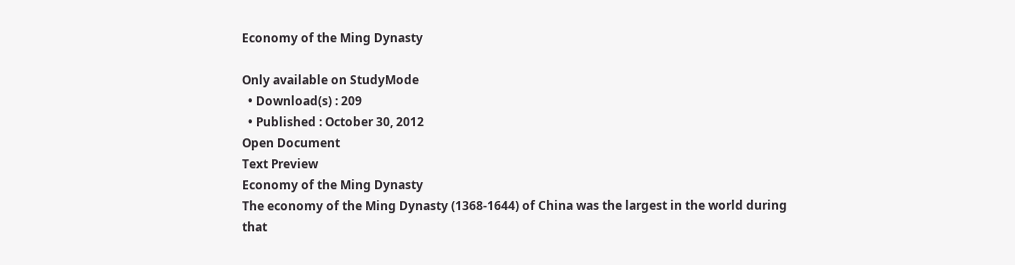Economy of the Ming Dynasty

Only available on StudyMode
  • Download(s) : 209
  • Published : October 30, 2012
Open Document
Text Preview
Economy of the Ming Dynasty
The economy of the Ming Dynasty (1368-1644) of China was the largest in the world during that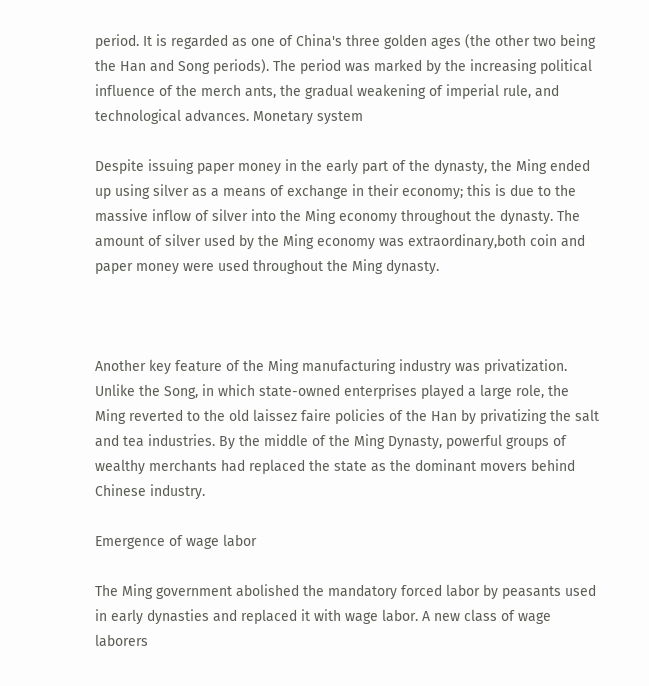period. It is regarded as one of China's three golden ages (the other two being the Han and Song periods). The period was marked by the increasing political influence of the merch ants, the gradual weakening of imperial rule, and technological advances. Monetary system

Despite issuing paper money in the early part of the dynasty, the Ming ended up using silver as a means of exchange in their economy; this is due to the massive inflow of silver into the Ming economy throughout the dynasty. The amount of silver used by the Ming economy was extraordinary,both coin and paper money were used throughout the Ming dynasty.



Another key feature of the Ming manufacturing industry was privatization. Unlike the Song, in which state-owned enterprises played a large role, the Ming reverted to the old laissez faire policies of the Han by privatizing the salt and tea industries. By the middle of the Ming Dynasty, powerful groups of wealthy merchants had replaced the state as the dominant movers behind Chinese industry.

Emergence of wage labor

The Ming government abolished the mandatory forced labor by peasants used in early dynasties and replaced it with wage labor. A new class of wage laborers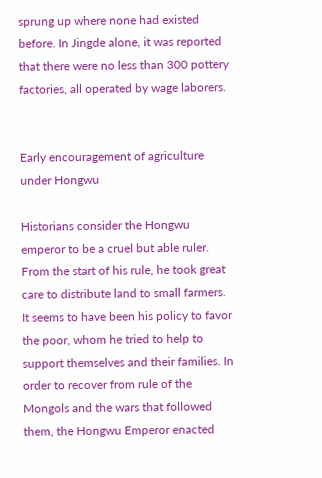sprung up where none had existed before. In Jingde alone, it was reported that there were no less than 300 pottery factories, all operated by wage laborers.


Early encouragement of agriculture under Hongwu

Historians consider the Hongwu emperor to be a cruel but able ruler. From the start of his rule, he took great care to distribute land to small farmers. It seems to have been his policy to favor the poor, whom he tried to help to support themselves and their families. In order to recover from rule of the Mongols and the wars that followed them, the Hongwu Emperor enacted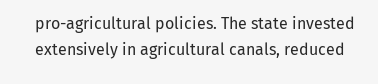pro-agricultural policies. The state invested extensively in agricultural canals, reduced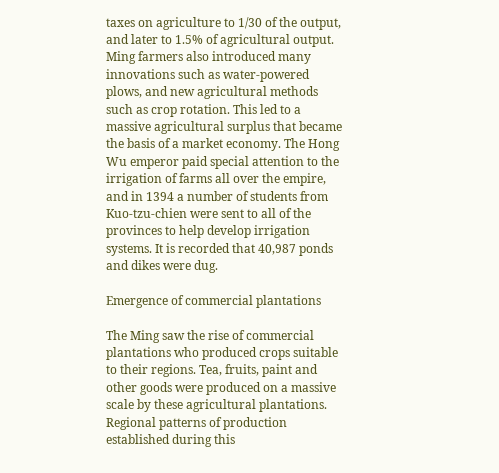taxes on agriculture to 1/30 of the output, and later to 1.5% of agricultural output. Ming farmers also introduced many innovations such as water-powered plows, and new agricultural methods such as crop rotation. This led to a massive agricultural surplus that became the basis of a market economy. The Hong Wu emperor paid special attention to the irrigation of farms all over the empire, and in 1394 a number of students from Kuo-tzu-chien were sent to all of the provinces to help develop irrigation systems. It is recorded that 40,987 ponds and dikes were dug.

Emergence of commercial plantations

The Ming saw the rise of commercial plantations who produced crops suitable to their regions. Tea, fruits, paint and other goods were produced on a massive scale by these agricultural plantations. Regional patterns of production established during this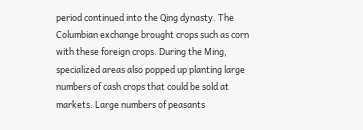period continued into the Qing dynasty. The Columbian exchange brought crops such as corn with these foreign crops. During the Ming, specialized areas also popped up planting large numbers of cash crops that could be sold at markets. Large numbers of peasants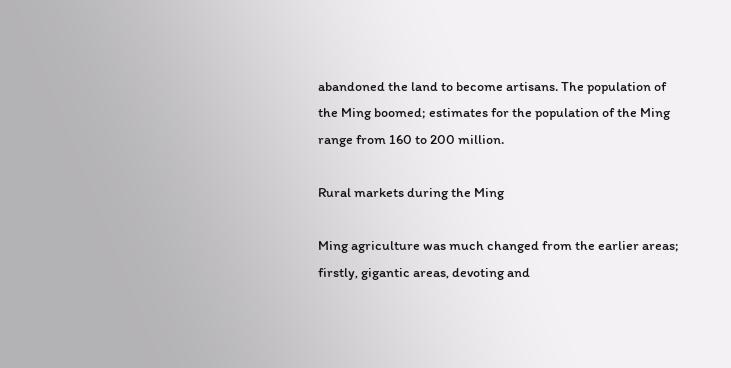abandoned the land to become artisans. The population of the Ming boomed; estimates for the population of the Ming range from 160 to 200 million.

Rural markets during the Ming

Ming agriculture was much changed from the earlier areas; firstly, gigantic areas, devoting and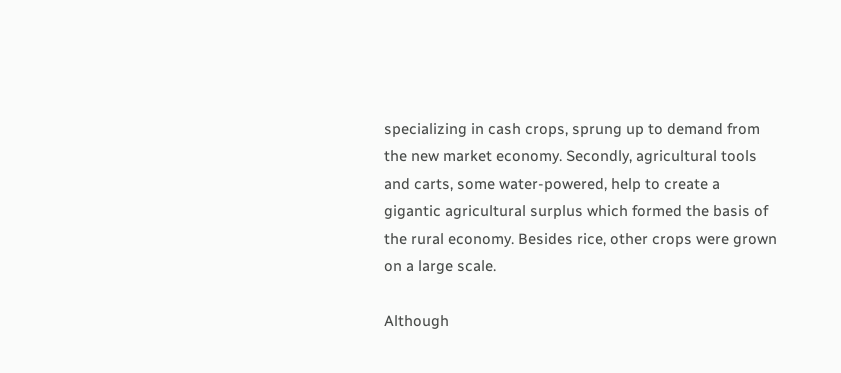specializing in cash crops, sprung up to demand from the new market economy. Secondly, agricultural tools and carts, some water-powered, help to create a gigantic agricultural surplus which formed the basis of the rural economy. Besides rice, other crops were grown on a large scale.

Although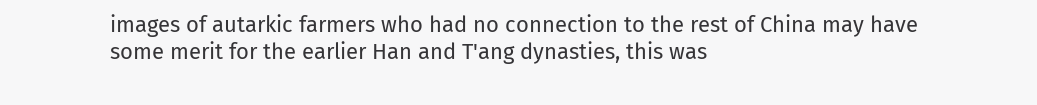images of autarkic farmers who had no connection to the rest of China may have some merit for the earlier Han and T'ang dynasties, this was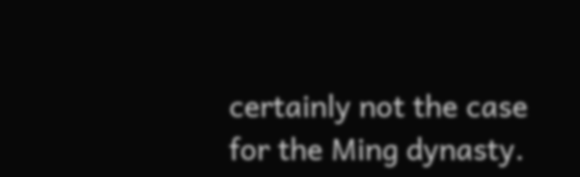certainly not the case for the Ming dynasty.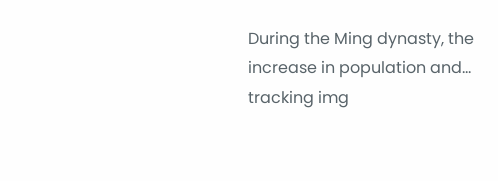During the Ming dynasty, the increase in population and...
tracking img